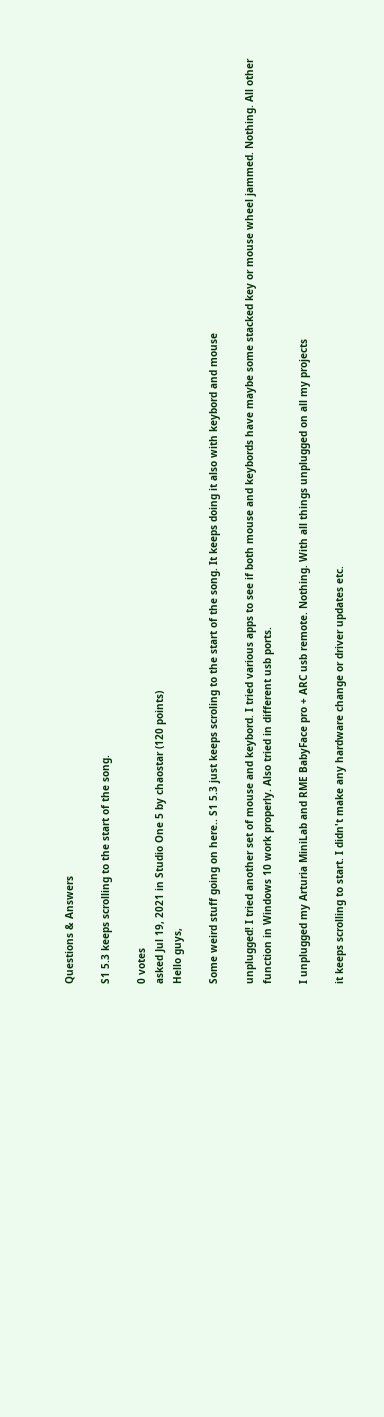Questions & Answers

S1 5.3 keeps scrolling to the start of the song.

0 votes
asked Jul 19, 2021 in Studio One 5 by chaostar (120 points)
Hello guys,

Some weird stuff going on here.. S1 5.3 just keeps scroling to the start of the song. It keeps doing it also with keybord and mouse

unplugged! I tried another set of mouse and keybord. I tried various apps to see if both mouse and keybords have maybe some stacked key or mouse wheel jammed. Nothing. All other function in Windows 10 work properly. Also tried in different usb ports.

I unplugged my Arturia MiniLab and RME BabyFace pro + ARC usb remote. Nothing. With all things unplugged on all my projects

it keeps scrolling to start. I didn't make any hardware change or driver updates etc.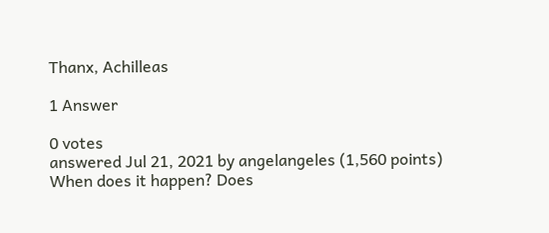Thanx, Achilleas

1 Answer

0 votes
answered Jul 21, 2021 by angelangeles (1,560 points)
When does it happen? Does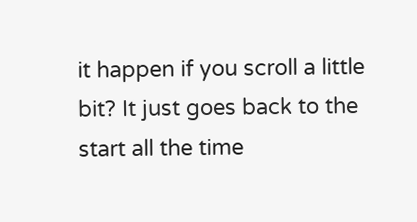it happen if you scroll a little bit? It just goes back to the start all the time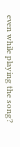even while playing the song?